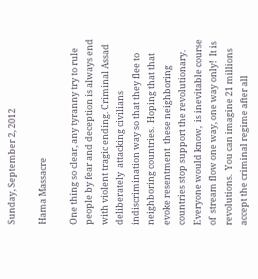Sunday, September 2, 2012

Hama Massacre

One thing so clear, any tyranny try to rule people by fear and deception is always end with violent tragic ending. Criminal Assad  deliberately  attacking civilians indiscrimination way so that they flee to neighboring countries.  Hoping that that evoke resentment  these neighboring countries stop support the revolutionary. Everyone would know,  is inevitable course of  stream flow one way, one way only!  It is revolutions.  You can imagine 21 millions accept the criminal regime after all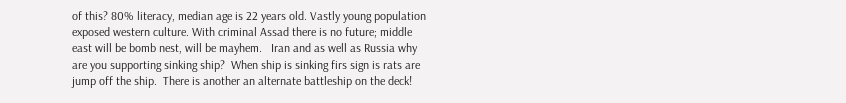of this? 80% literacy, median age is 22 years old. Vastly young population exposed western culture. With criminal Assad there is no future; middle east will be bomb nest, will be mayhem.   Iran and as well as Russia why are you supporting sinking ship?  When ship is sinking firs sign is rats are jump off the ship.  There is another an alternate battleship on the deck!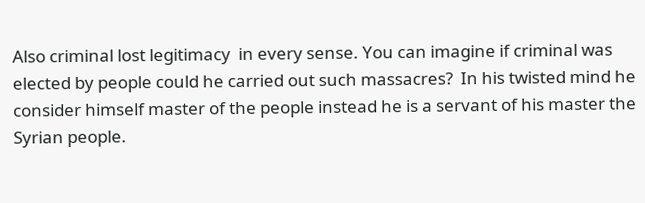Also criminal lost legitimacy  in every sense. You can imagine if criminal was elected by people could he carried out such massacres?  In his twisted mind he consider himself master of the people instead he is a servant of his master the Syrian people.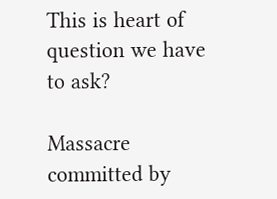This is heart of question we have to ask?

Massacre committed by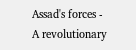Assad's forces - A revolutionary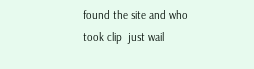found the site and who took clip  just wail